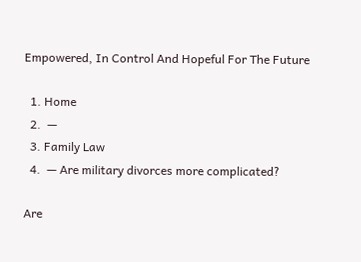Empowered, In Control And Hopeful For The Future

  1. Home
  2.  —
  3. Family Law
  4.  — Are military divorces more complicated?

Are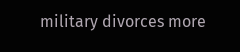military divorces more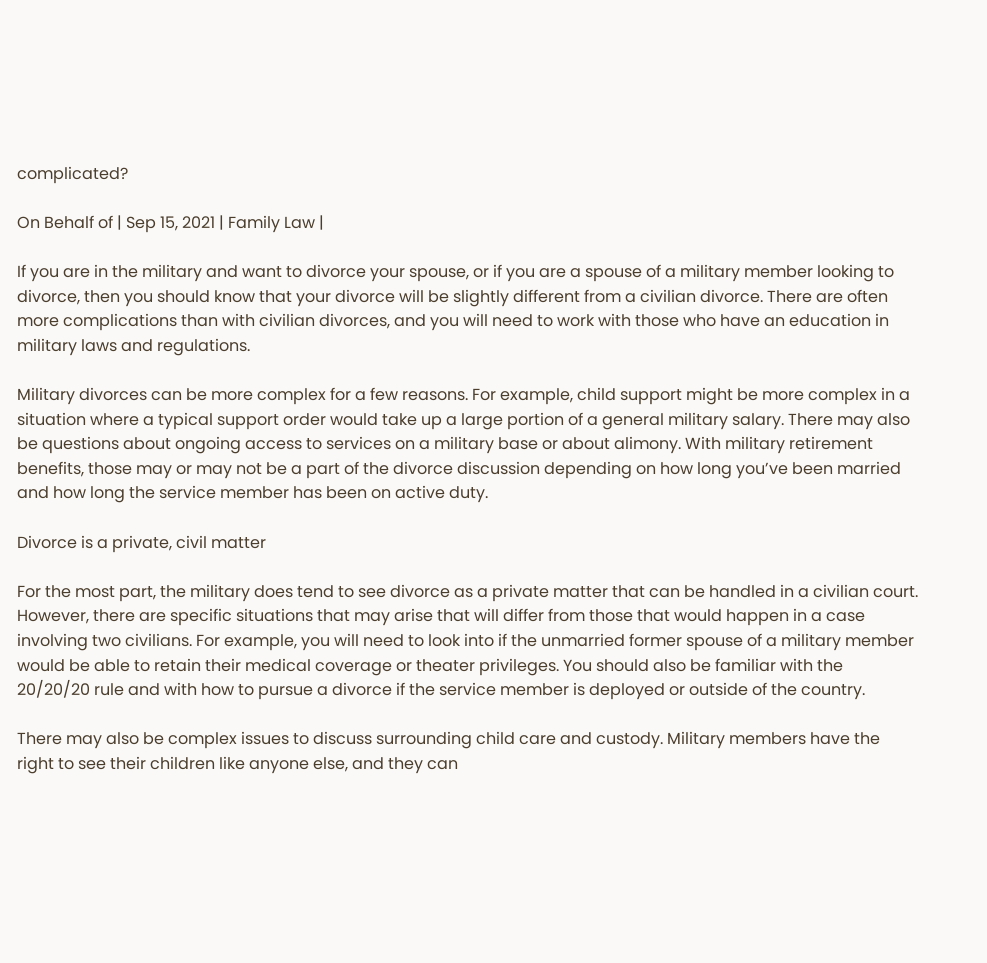complicated?

On Behalf of | Sep 15, 2021 | Family Law |

If you are in the military and want to divorce your spouse, or if you are a spouse of a military member looking to divorce, then you should know that your divorce will be slightly different from a civilian divorce. There are often more complications than with civilian divorces, and you will need to work with those who have an education in military laws and regulations.

Military divorces can be more complex for a few reasons. For example, child support might be more complex in a situation where a typical support order would take up a large portion of a general military salary. There may also be questions about ongoing access to services on a military base or about alimony. With military retirement benefits, those may or may not be a part of the divorce discussion depending on how long you’ve been married and how long the service member has been on active duty.

Divorce is a private, civil matter

For the most part, the military does tend to see divorce as a private matter that can be handled in a civilian court. However, there are specific situations that may arise that will differ from those that would happen in a case involving two civilians. For example, you will need to look into if the unmarried former spouse of a military member would be able to retain their medical coverage or theater privileges. You should also be familiar with the 20/20/20 rule and with how to pursue a divorce if the service member is deployed or outside of the country.

There may also be complex issues to discuss surrounding child care and custody. Military members have the right to see their children like anyone else, and they can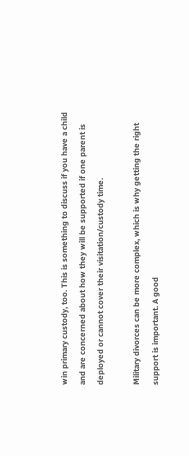win primary custody, too. This is something to discuss if you have a child and are concerned about how they will be supported if one parent is deployed or cannot cover their visitation/custody time.

Military divorces can be more complex, which is why getting the right support is important. A good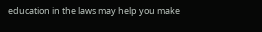education in the laws may help you make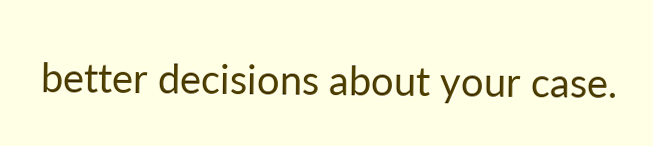better decisions about your case.